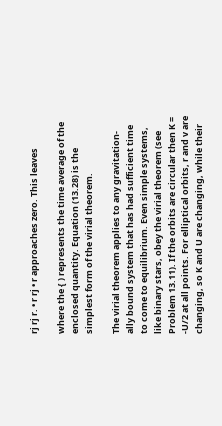rj rj r. • r rj • r approaches zero. This leaves

where the { ) represents the time average of the enclosed quantity. Equation (13.28) is the simplest form of the virial theorem.

The virial theorem applies to any gravitation-ally bound system that has had sufficient time to come to equilibrium. Even simple systems, like binary stars, obey the virial theorem (see Problem 13.11). If the orbits are circular then K = -U/2 at all points. For elliptical orbits, r and v are changing, so K and U are changing, while their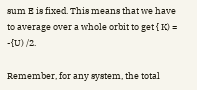sum E is fixed. This means that we have to average over a whole orbit to get { K) = -{U) /2.

Remember, for any system, the total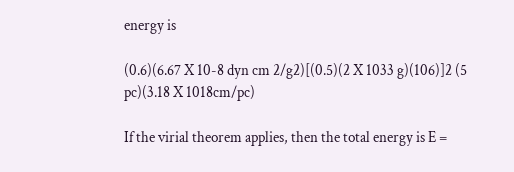energy is

(0.6)(6.67 X 10-8 dyn cm 2/g2)[(0.5)(2 X 1033 g)(106)]2 (5 pc)(3.18 X 1018cm/pc)

If the virial theorem applies, then the total energy is E =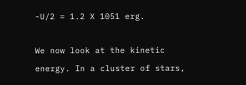-U/2 = 1.2 X 1051 erg.

We now look at the kinetic energy. In a cluster of stars,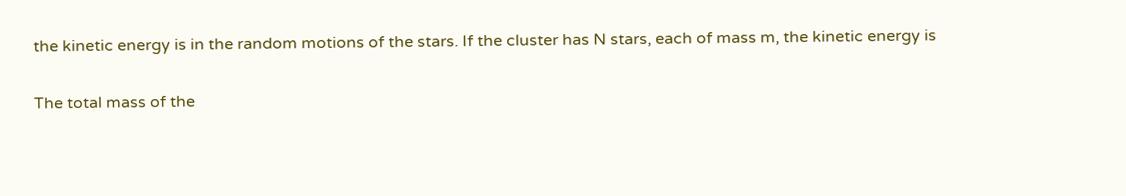the kinetic energy is in the random motions of the stars. If the cluster has N stars, each of mass m, the kinetic energy is

The total mass of the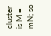cluster is M = mN; so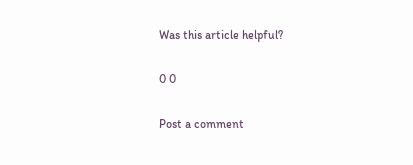Was this article helpful?

0 0

Post a comment